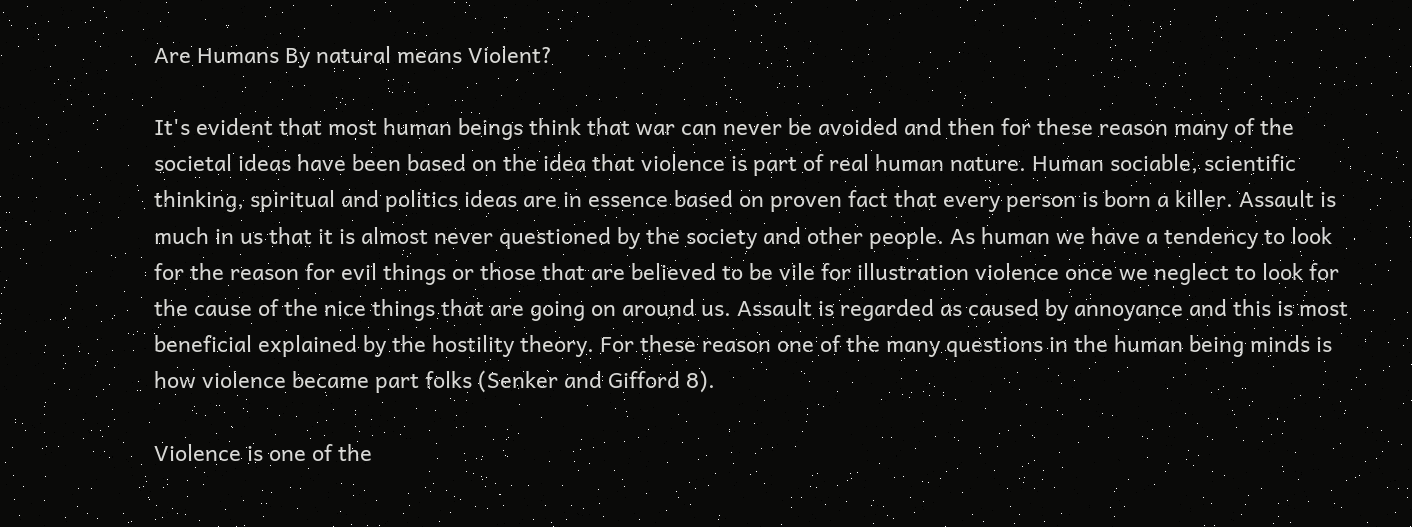Are Humans By natural means Violent?

It's evident that most human beings think that war can never be avoided and then for these reason many of the societal ideas have been based on the idea that violence is part of real human nature. Human sociable, scientific thinking, spiritual and politics ideas are in essence based on proven fact that every person is born a killer. Assault is much in us that it is almost never questioned by the society and other people. As human we have a tendency to look for the reason for evil things or those that are believed to be vile for illustration violence once we neglect to look for the cause of the nice things that are going on around us. Assault is regarded as caused by annoyance and this is most beneficial explained by the hostility theory. For these reason one of the many questions in the human being minds is how violence became part folks (Senker and Gifford 8).

Violence is one of the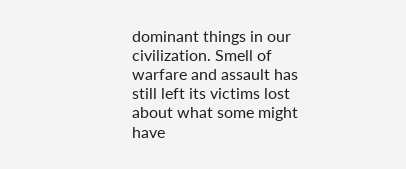dominant things in our civilization. Smell of warfare and assault has still left its victims lost about what some might have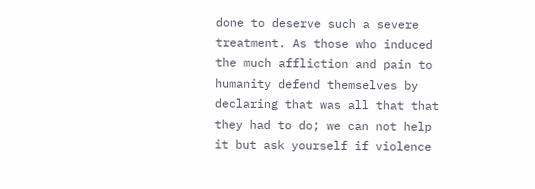done to deserve such a severe treatment. As those who induced the much affliction and pain to humanity defend themselves by declaring that was all that that they had to do; we can not help it but ask yourself if violence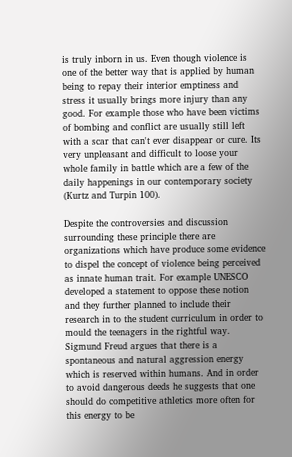is truly inborn in us. Even though violence is one of the better way that is applied by human being to repay their interior emptiness and stress it usually brings more injury than any good. For example those who have been victims of bombing and conflict are usually still left with a scar that can't ever disappear or cure. Its very unpleasant and difficult to loose your whole family in battle which are a few of the daily happenings in our contemporary society (Kurtz and Turpin 100).

Despite the controversies and discussion surrounding these principle there are organizations which have produce some evidence to dispel the concept of violence being perceived as innate human trait. For example UNESCO developed a statement to oppose these notion and they further planned to include their research in to the student curriculum in order to mould the teenagers in the rightful way. Sigmund Freud argues that there is a spontaneous and natural aggression energy which is reserved within humans. And in order to avoid dangerous deeds he suggests that one should do competitive athletics more often for this energy to be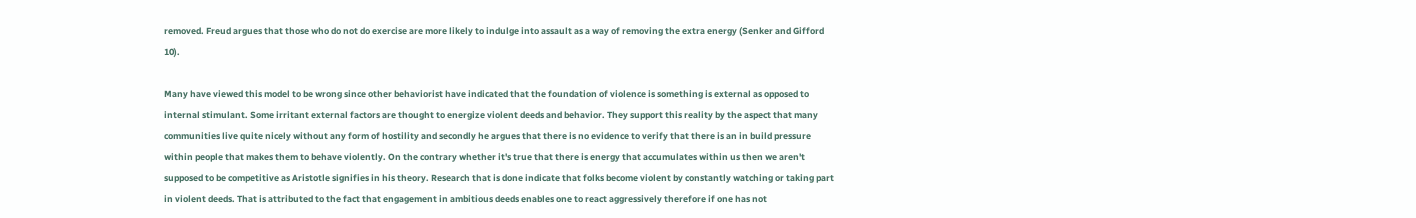removed. Freud argues that those who do not do exercise are more likely to indulge into assault as a way of removing the extra energy (Senker and Gifford 10).

Many have viewed this model to be wrong since other behaviorist have indicated that the foundation of violence is something is external as opposed to internal stimulant. Some irritant external factors are thought to energize violent deeds and behavior. They support this reality by the aspect that many communities live quite nicely without any form of hostility and secondly he argues that there is no evidence to verify that there is an in build pressure within people that makes them to behave violently. On the contrary whether it's true that there is energy that accumulates within us then we aren't supposed to be competitive as Aristotle signifies in his theory. Research that is done indicate that folks become violent by constantly watching or taking part in violent deeds. That is attributed to the fact that engagement in ambitious deeds enables one to react aggressively therefore if one has not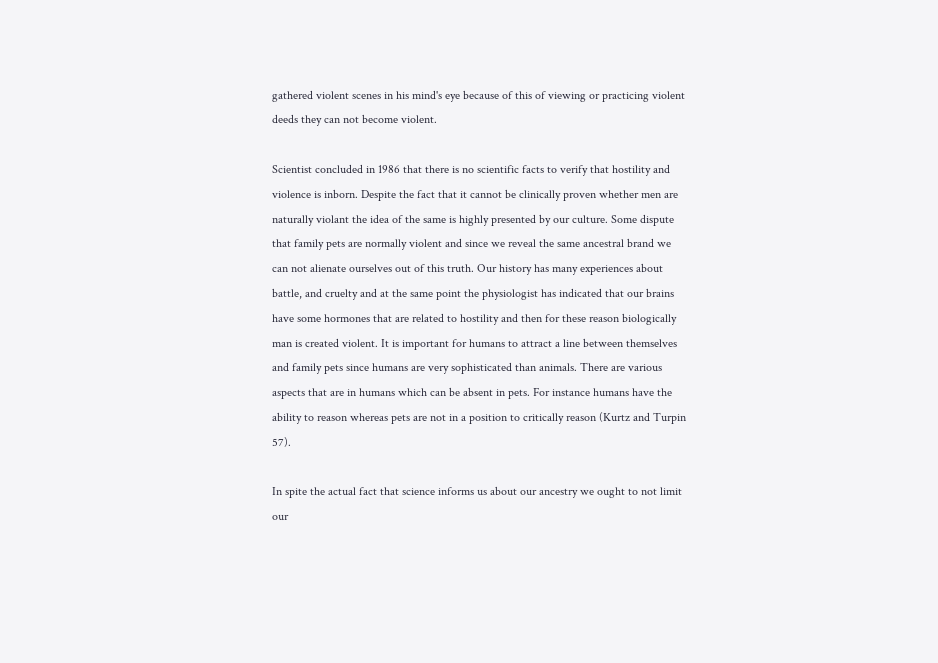gathered violent scenes in his mind's eye because of this of viewing or practicing violent deeds they can not become violent.

Scientist concluded in 1986 that there is no scientific facts to verify that hostility and violence is inborn. Despite the fact that it cannot be clinically proven whether men are naturally violant the idea of the same is highly presented by our culture. Some dispute that family pets are normally violent and since we reveal the same ancestral brand we can not alienate ourselves out of this truth. Our history has many experiences about battle, and cruelty and at the same point the physiologist has indicated that our brains have some hormones that are related to hostility and then for these reason biologically man is created violent. It is important for humans to attract a line between themselves and family pets since humans are very sophisticated than animals. There are various aspects that are in humans which can be absent in pets. For instance humans have the ability to reason whereas pets are not in a position to critically reason (Kurtz and Turpin 57).

In spite the actual fact that science informs us about our ancestry we ought to not limit our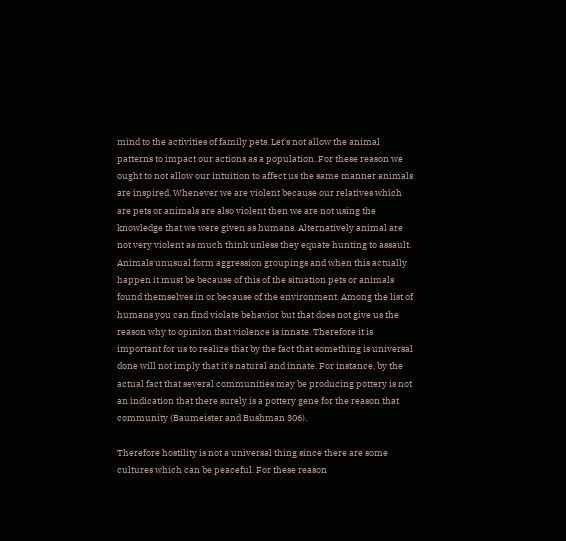mind to the activities of family pets. Let's not allow the animal patterns to impact our actions as a population. For these reason we ought to not allow our intuition to affect us the same manner animals are inspired. Whenever we are violent because our relatives which are pets or animals are also violent then we are not using the knowledge that we were given as humans. Alternatively animal are not very violent as much think unless they equate hunting to assault. Animals unusual form aggression groupings and when this actually happen it must be because of this of the situation pets or animals found themselves in or because of the environment. Among the list of humans you can find violate behavior but that does not give us the reason why to opinion that violence is innate. Therefore it is important for us to realize that by the fact that something is universal done will not imply that it's natural and innate. For instance, by the actual fact that several communities may be producing pottery is not an indication that there surely is a pottery gene for the reason that community (Baumeister and Bushman 306).

Therefore hostility is not a universal thing since there are some cultures which can be peaceful. For these reason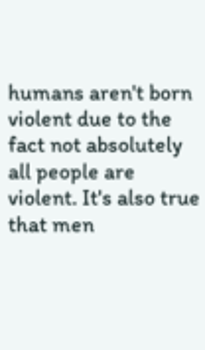humans aren't born violent due to the fact not absolutely all people are violent. It's also true that men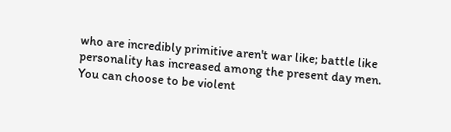who are incredibly primitive aren't war like; battle like personality has increased among the present day men. You can choose to be violent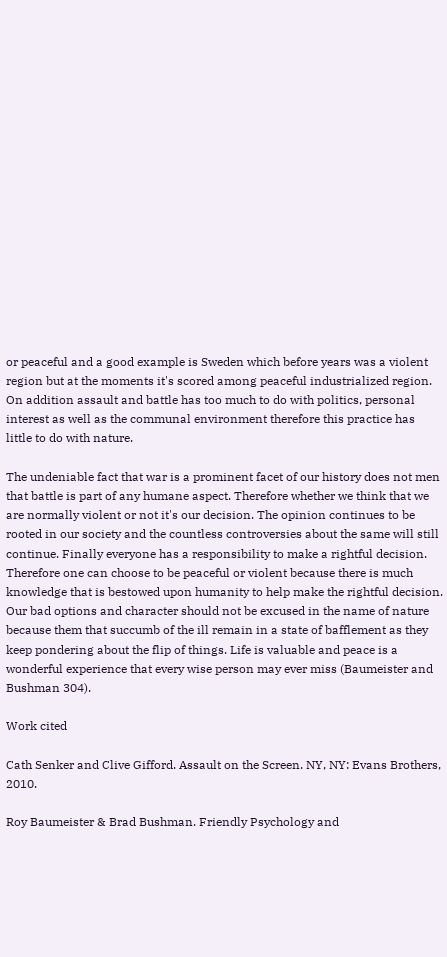or peaceful and a good example is Sweden which before years was a violent region but at the moments it's scored among peaceful industrialized region. On addition assault and battle has too much to do with politics, personal interest as well as the communal environment therefore this practice has little to do with nature.

The undeniable fact that war is a prominent facet of our history does not men that battle is part of any humane aspect. Therefore whether we think that we are normally violent or not it's our decision. The opinion continues to be rooted in our society and the countless controversies about the same will still continue. Finally everyone has a responsibility to make a rightful decision. Therefore one can choose to be peaceful or violent because there is much knowledge that is bestowed upon humanity to help make the rightful decision. Our bad options and character should not be excused in the name of nature because them that succumb of the ill remain in a state of bafflement as they keep pondering about the flip of things. Life is valuable and peace is a wonderful experience that every wise person may ever miss (Baumeister and Bushman 304).

Work cited

Cath Senker and Clive Gifford. Assault on the Screen. NY, NY: Evans Brothers, 2010.

Roy Baumeister & Brad Bushman. Friendly Psychology and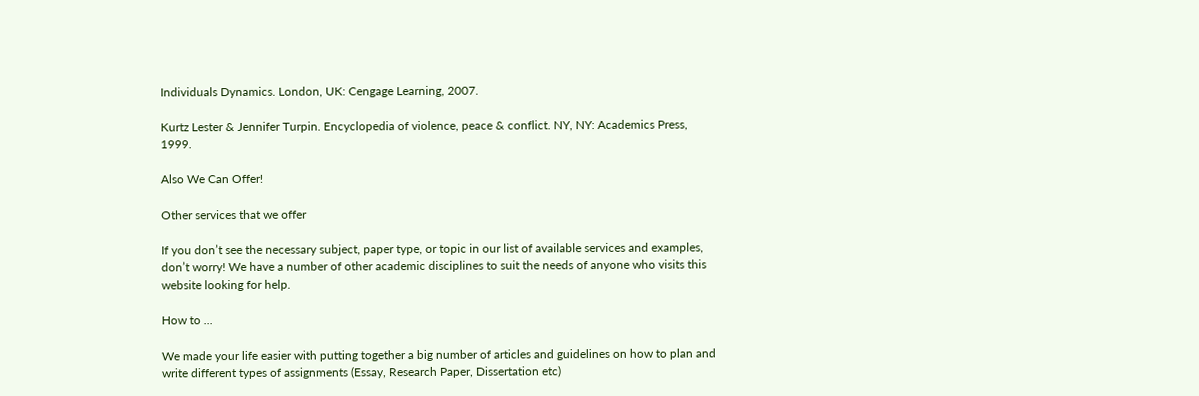Individuals Dynamics. London, UK: Cengage Learning, 2007.

Kurtz Lester & Jennifer Turpin. Encyclopedia of violence, peace & conflict. NY, NY: Academics Press, 1999.

Also We Can Offer!

Other services that we offer

If you don’t see the necessary subject, paper type, or topic in our list of available services and examples, don’t worry! We have a number of other academic disciplines to suit the needs of anyone who visits this website looking for help.

How to ...

We made your life easier with putting together a big number of articles and guidelines on how to plan and write different types of assignments (Essay, Research Paper, Dissertation etc)